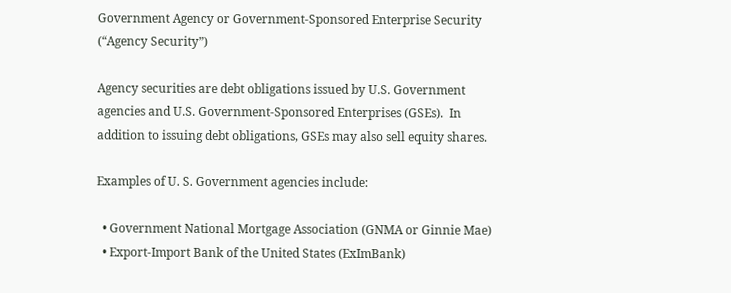Government Agency or Government-Sponsored Enterprise Security (“Agency Security”)

Agency securities are debt obligations issued by U.S. Government agencies and U.S. Government-Sponsored Enterprises (GSEs).  In addition to issuing debt obligations, GSEs may also sell equity shares.

Examples of U. S. Government agencies include:

  • Government National Mortgage Association (GNMA or Ginnie Mae)
  • Export-Import Bank of the United States (ExImBank)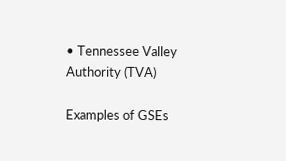• Tennessee Valley Authority (TVA)

Examples of GSEs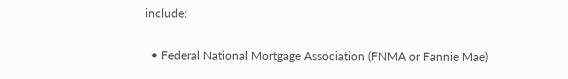include:

  • Federal National Mortgage Association (FNMA or Fannie Mae)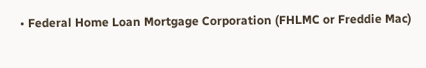• Federal Home Loan Mortgage Corporation (FHLMC or Freddie Mac)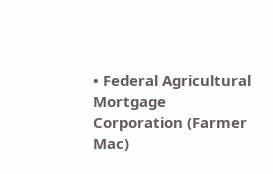• Federal Agricultural Mortgage Corporation (Farmer Mac)